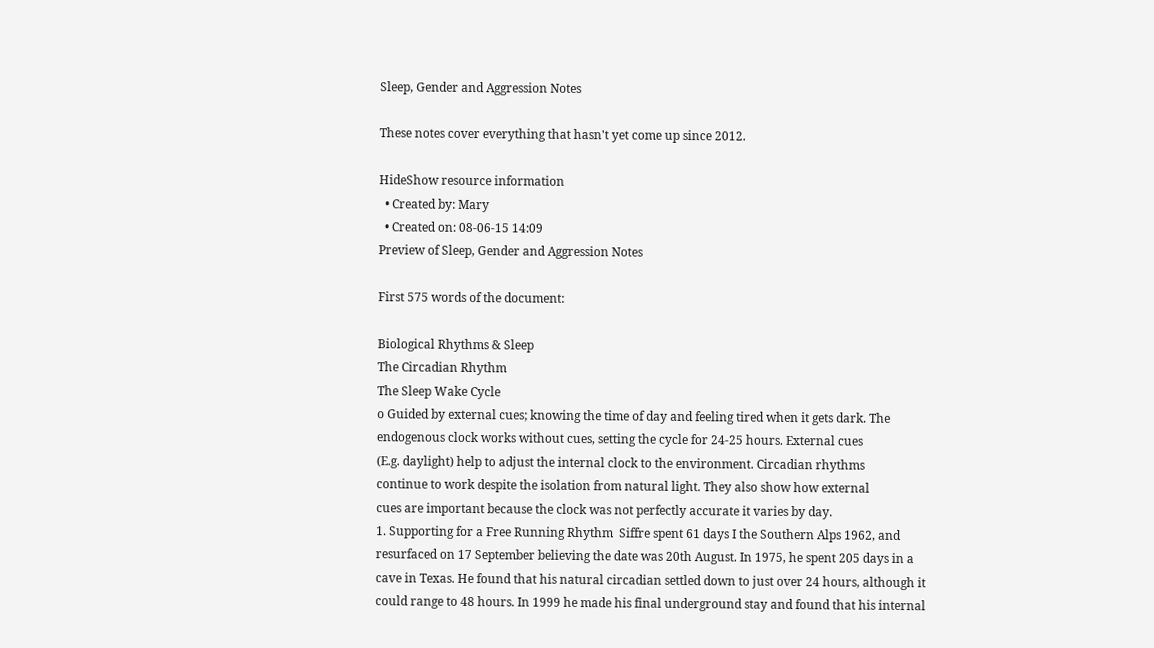Sleep, Gender and Aggression Notes

These notes cover everything that hasn't yet come up since 2012.

HideShow resource information
  • Created by: Mary
  • Created on: 08-06-15 14:09
Preview of Sleep, Gender and Aggression Notes

First 575 words of the document:

Biological Rhythms & Sleep
The Circadian Rhythm
The Sleep Wake Cycle
o Guided by external cues; knowing the time of day and feeling tired when it gets dark. The
endogenous clock works without cues, setting the cycle for 24-25 hours. External cues
(E.g. daylight) help to adjust the internal clock to the environment. Circadian rhythms
continue to work despite the isolation from natural light. They also show how external
cues are important because the clock was not perfectly accurate it varies by day.
1. Supporting for a Free Running Rhythm  Siffre spent 61 days I the Southern Alps 1962, and
resurfaced on 17 September believing the date was 20th August. In 1975, he spent 205 days in a
cave in Texas. He found that his natural circadian settled down to just over 24 hours, although it
could range to 48 hours. In 1999 he made his final underground stay and found that his internal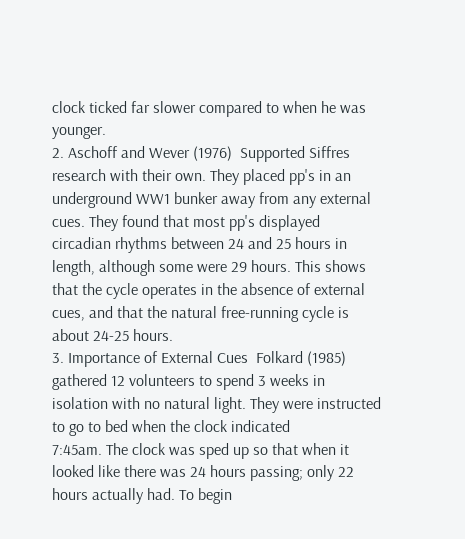clock ticked far slower compared to when he was younger.
2. Aschoff and Wever (1976)  Supported Siffres research with their own. They placed pp's in an
underground WW1 bunker away from any external cues. They found that most pp's displayed
circadian rhythms between 24 and 25 hours in length, although some were 29 hours. This shows
that the cycle operates in the absence of external cues, and that the natural free-running cycle is
about 24-25 hours.
3. Importance of External Cues  Folkard (1985) gathered 12 volunteers to spend 3 weeks in
isolation with no natural light. They were instructed to go to bed when the clock indicated
7:45am. The clock was sped up so that when it looked like there was 24 hours passing; only 22
hours actually had. To begin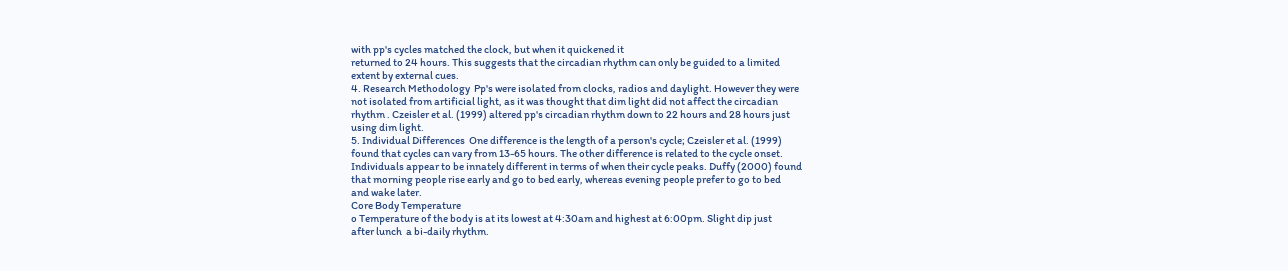with pp's cycles matched the clock, but when it quickened it
returned to 24 hours. This suggests that the circadian rhythm can only be guided to a limited
extent by external cues.
4. Research Methodology  Pp's were isolated from clocks, radios and daylight. However they were
not isolated from artificial light, as it was thought that dim light did not affect the circadian
rhythm . Czeisler et al. (1999) altered pp's circadian rhythm down to 22 hours and 28 hours just
using dim light.
5. Individual Differences  One difference is the length of a person's cycle; Czeisler et al. (1999)
found that cycles can vary from 13-65 hours. The other difference is related to the cycle onset.
Individuals appear to be innately different in terms of when their cycle peaks. Duffy (2000) found
that morning people rise early and go to bed early, whereas evening people prefer to go to bed
and wake later.
Core Body Temperature
o Temperature of the body is at its lowest at 4:30am and highest at 6:00pm. Slight dip just
after lunch  a bi-daily rhythm.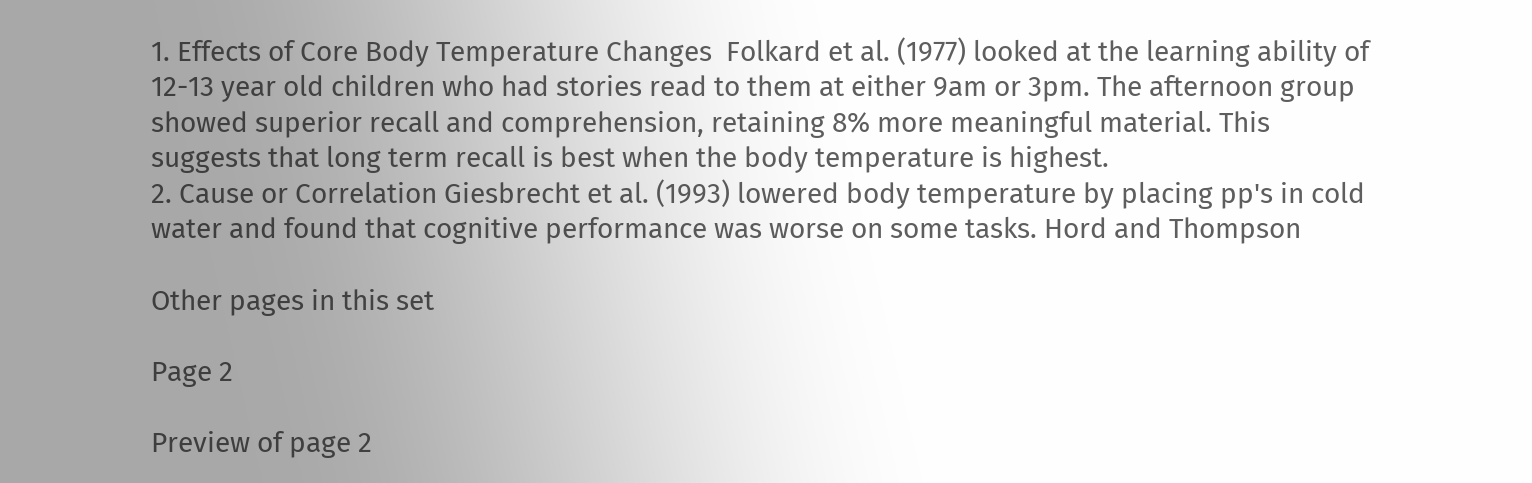1. Effects of Core Body Temperature Changes  Folkard et al. (1977) looked at the learning ability of
12-13 year old children who had stories read to them at either 9am or 3pm. The afternoon group
showed superior recall and comprehension, retaining 8% more meaningful material. This
suggests that long term recall is best when the body temperature is highest.
2. Cause or Correlation Giesbrecht et al. (1993) lowered body temperature by placing pp's in cold
water and found that cognitive performance was worse on some tasks. Hord and Thompson

Other pages in this set

Page 2

Preview of page 2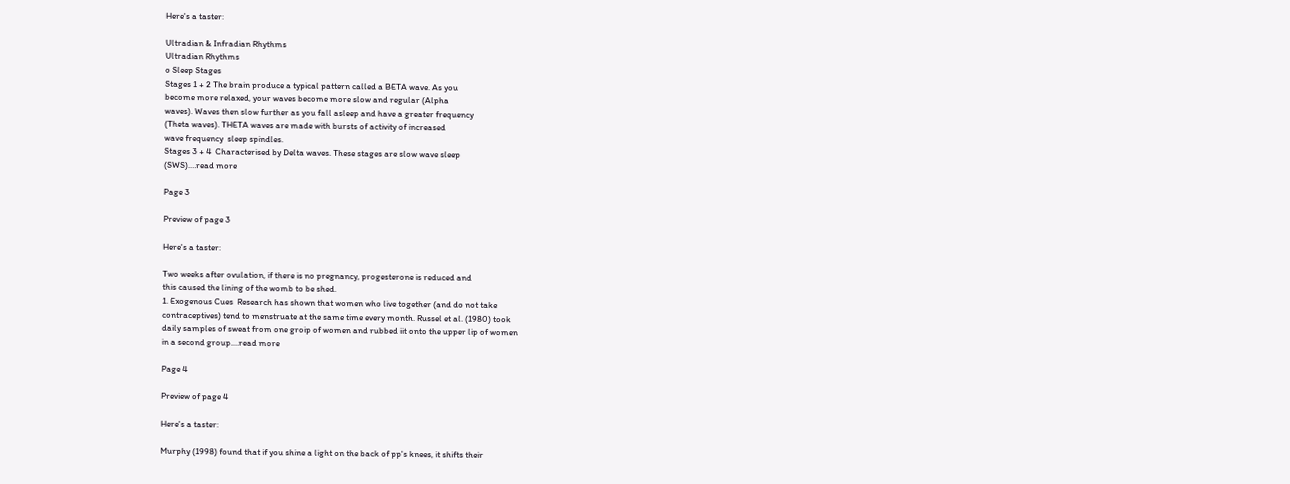Here's a taster:

Ultradian & Infradian Rhythms
Ultradian Rhythms
o Sleep Stages
Stages 1 + 2 The brain produce a typical pattern called a BETA wave. As you
become more relaxed, your waves become more slow and regular (Alpha
waves). Waves then slow further as you fall asleep and have a greater frequency
(Theta waves). THETA waves are made with bursts of activity of increased
wave frequency  sleep spindles.
Stages 3 + 4  Characterised by Delta waves. These stages are slow wave sleep
(SWS).…read more

Page 3

Preview of page 3

Here's a taster:

Two weeks after ovulation, if there is no pregnancy, progesterone is reduced and
this caused the lining of the womb to be shed.
1. Exogenous Cues  Research has shown that women who live together (and do not take
contraceptives) tend to menstruate at the same time every month. Russel et al. (1980) took
daily samples of sweat from one groip of women and rubbed iit onto the upper lip of women
in a second group.…read more

Page 4

Preview of page 4

Here's a taster:

Murphy (1998) found that if you shine a light on the back of pp's knees, it shifts their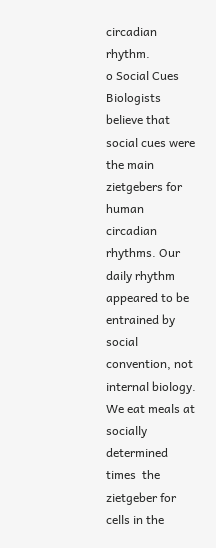circadian rhythm.
o Social Cues  Biologists believe that social cues were the main zietgebers for human
circadian rhythms. Our daily rhythm appeared to be entrained by social convention, not
internal biology. We eat meals at socially determined times  the zietgeber for cells in the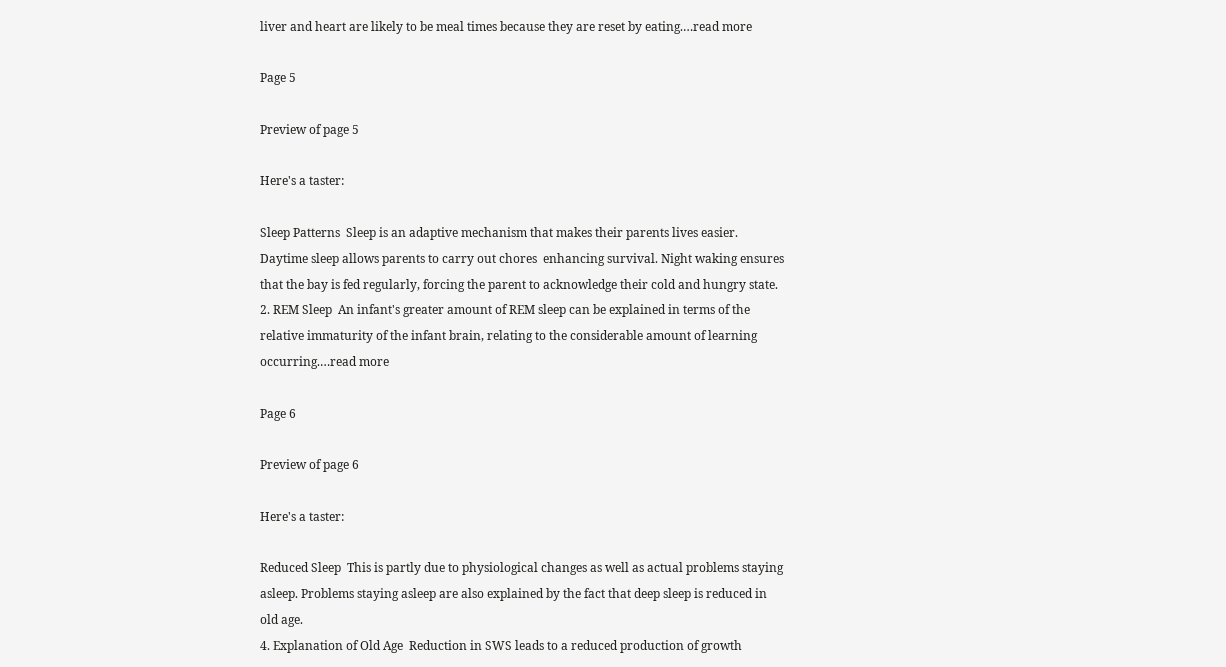liver and heart are likely to be meal times because they are reset by eating.…read more

Page 5

Preview of page 5

Here's a taster:

Sleep Patterns  Sleep is an adaptive mechanism that makes their parents lives easier.
Daytime sleep allows parents to carry out chores  enhancing survival. Night waking ensures
that the bay is fed regularly, forcing the parent to acknowledge their cold and hungry state.
2. REM Sleep  An infant's greater amount of REM sleep can be explained in terms of the
relative immaturity of the infant brain, relating to the considerable amount of learning
occurring.…read more

Page 6

Preview of page 6

Here's a taster:

Reduced Sleep  This is partly due to physiological changes as well as actual problems staying
asleep. Problems staying asleep are also explained by the fact that deep sleep is reduced in
old age.
4. Explanation of Old Age  Reduction in SWS leads to a reduced production of growth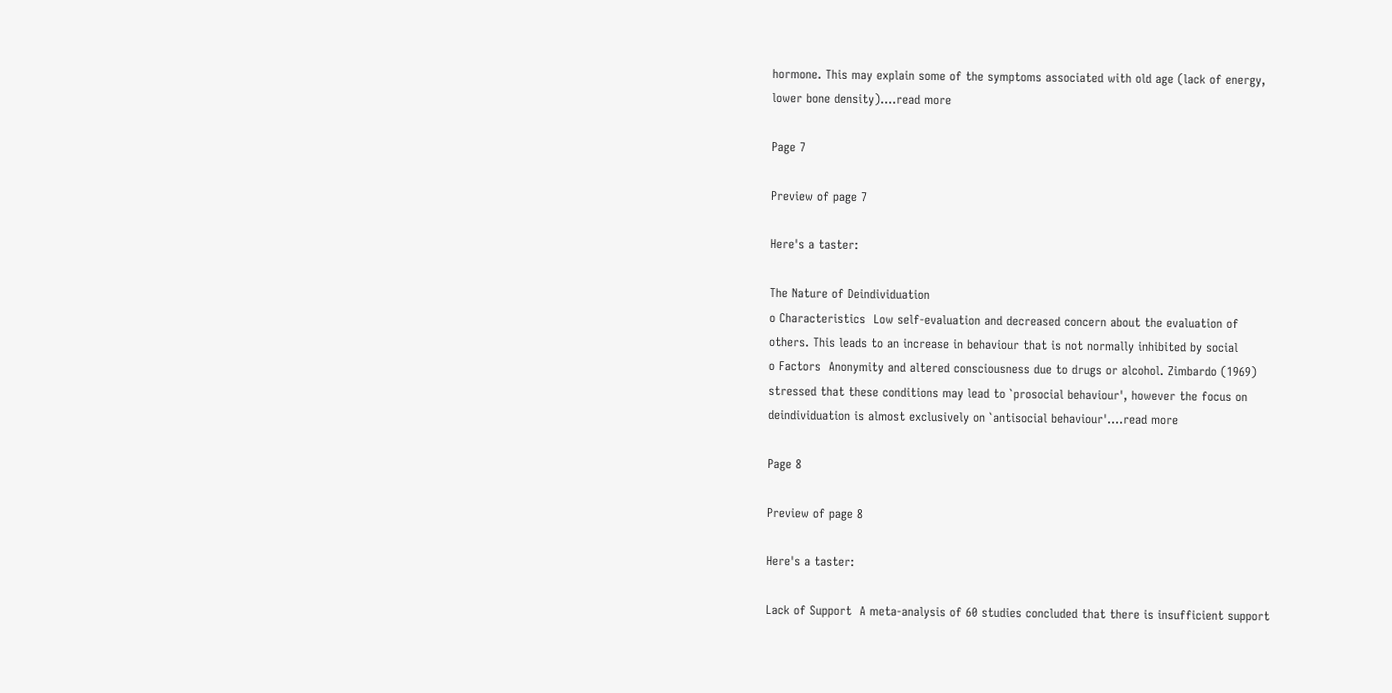hormone. This may explain some of the symptoms associated with old age (lack of energy,
lower bone density).…read more

Page 7

Preview of page 7

Here's a taster:

The Nature of Deindividuation
o Characteristics  Low self-evaluation and decreased concern about the evaluation of
others. This leads to an increase in behaviour that is not normally inhibited by social
o Factors  Anonymity and altered consciousness due to drugs or alcohol. Zimbardo (1969)
stressed that these conditions may lead to `prosocial behaviour', however the focus on
deindividuation is almost exclusively on `antisocial behaviour'.…read more

Page 8

Preview of page 8

Here's a taster:

Lack of Support  A meta-analysis of 60 studies concluded that there is insufficient support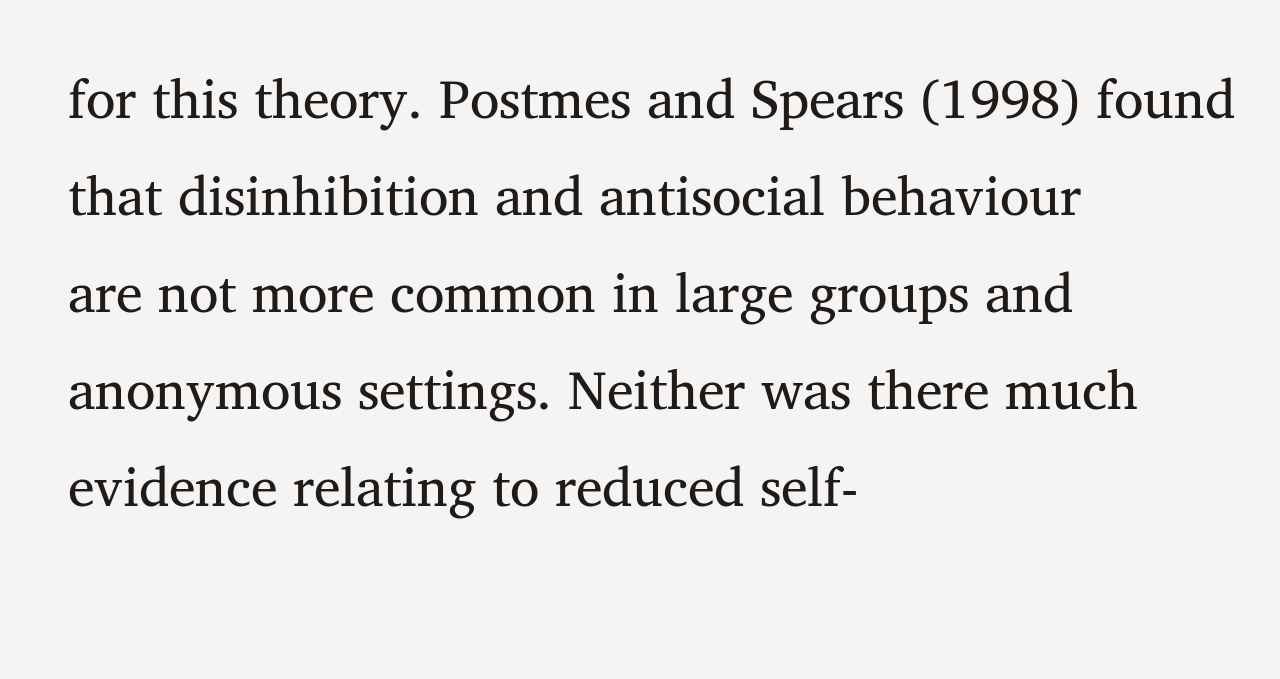for this theory. Postmes and Spears (1998) found that disinhibition and antisocial behaviour
are not more common in large groups and anonymous settings. Neither was there much
evidence relating to reduced self-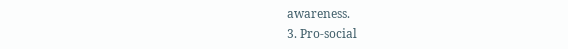awareness.
3. Pro-social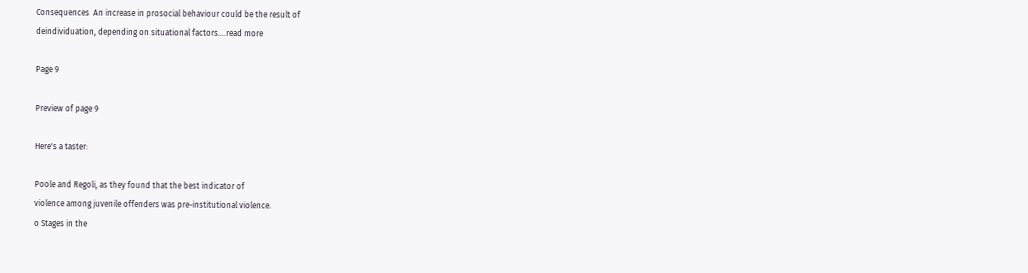Consequences  An increase in prosocial behaviour could be the result of
deindividuation, depending on situational factors.…read more

Page 9

Preview of page 9

Here's a taster:

Poole and Regoli, as they found that the best indicator of
violence among juvenile offenders was pre-institutional violence.
o Stages in the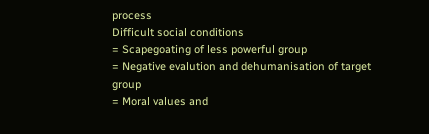process
Difficult social conditions
= Scapegoating of less powerful group
= Negative evalution and dehumanisation of target group
= Moral values and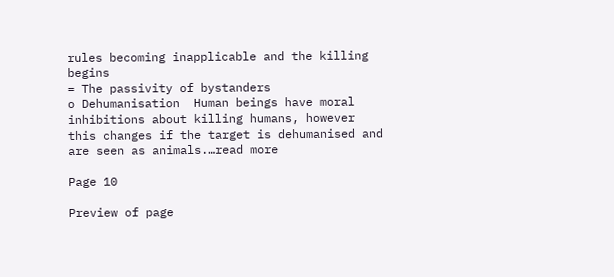rules becoming inapplicable and the killing begins
= The passivity of bystanders
o Dehumanisation  Human beings have moral inhibitions about killing humans, however
this changes if the target is dehumanised and are seen as animals.…read more

Page 10

Preview of page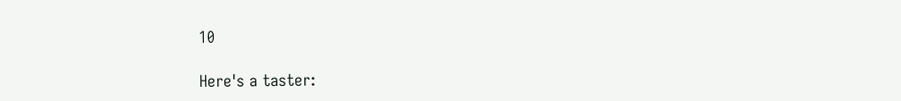10

Here's a taster: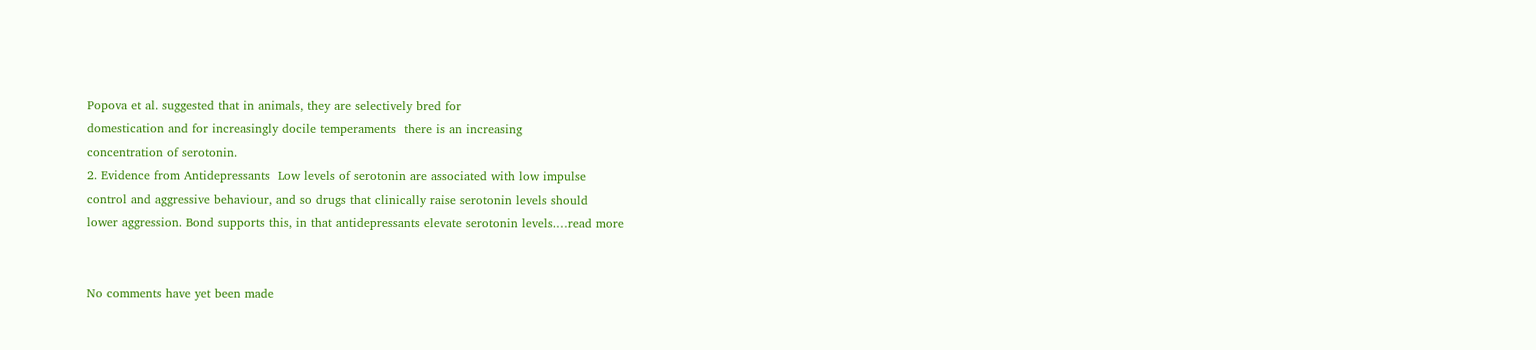Popova et al. suggested that in animals, they are selectively bred for
domestication and for increasingly docile temperaments  there is an increasing
concentration of serotonin.
2. Evidence from Antidepressants  Low levels of serotonin are associated with low impulse
control and aggressive behaviour, and so drugs that clinically raise serotonin levels should
lower aggression. Bond supports this, in that antidepressants elevate serotonin levels.…read more


No comments have yet been made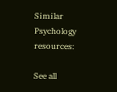Similar Psychology resources:

See all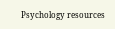Psychology resources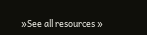»See all resources »